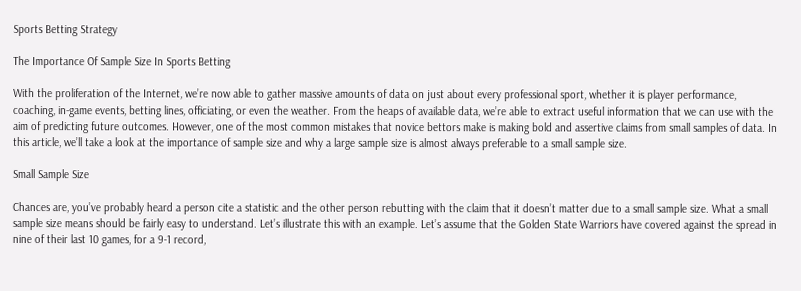Sports Betting Strategy

The Importance Of Sample Size In Sports Betting

With the proliferation of the Internet, we’re now able to gather massive amounts of data on just about every professional sport, whether it is player performance, coaching, in-game events, betting lines, officiating, or even the weather. From the heaps of available data, we’re able to extract useful information that we can use with the aim of predicting future outcomes. However, one of the most common mistakes that novice bettors make is making bold and assertive claims from small samples of data. In this article, we’ll take a look at the importance of sample size and why a large sample size is almost always preferable to a small sample size.

Small Sample Size

Chances are, you’ve probably heard a person cite a statistic and the other person rebutting with the claim that it doesn’t matter due to a small sample size. What a small sample size means should be fairly easy to understand. Let’s illustrate this with an example. Let’s assume that the Golden State Warriors have covered against the spread in nine of their last 10 games, for a 9-1 record,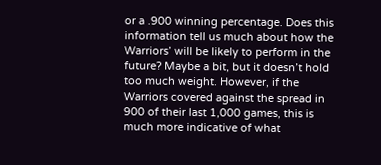or a .900 winning percentage. Does this information tell us much about how the Warriors’ will be likely to perform in the future? Maybe a bit, but it doesn’t hold too much weight. However, if the Warriors covered against the spread in 900 of their last 1,000 games, this is much more indicative of what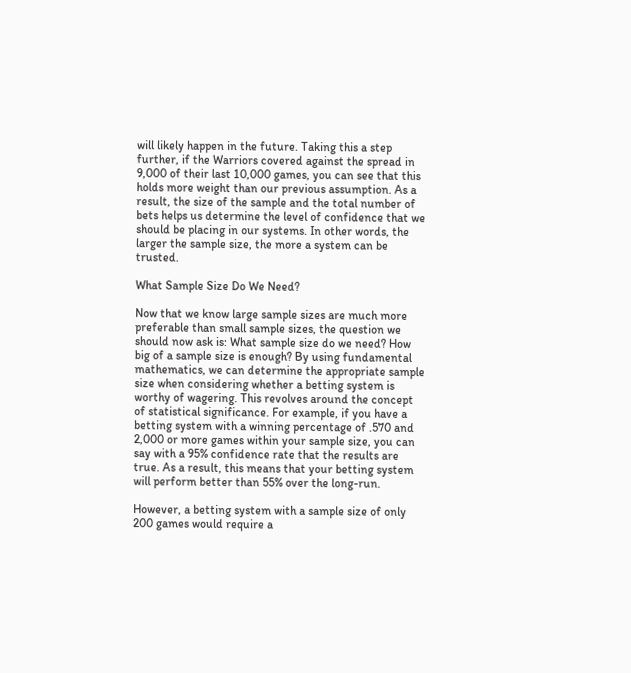will likely happen in the future. Taking this a step further, if the Warriors covered against the spread in 9,000 of their last 10,000 games, you can see that this holds more weight than our previous assumption. As a result, the size of the sample and the total number of bets helps us determine the level of confidence that we should be placing in our systems. In other words, the larger the sample size, the more a system can be trusted.

What Sample Size Do We Need?

Now that we know large sample sizes are much more preferable than small sample sizes, the question we should now ask is: What sample size do we need? How big of a sample size is enough? By using fundamental mathematics, we can determine the appropriate sample size when considering whether a betting system is worthy of wagering. This revolves around the concept of statistical significance. For example, if you have a betting system with a winning percentage of .570 and 2,000 or more games within your sample size, you can say with a 95% confidence rate that the results are true. As a result, this means that your betting system will perform better than 55% over the long-run.

However, a betting system with a sample size of only 200 games would require a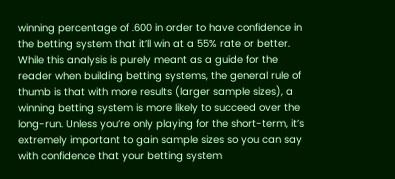winning percentage of .600 in order to have confidence in the betting system that it’ll win at a 55% rate or better. While this analysis is purely meant as a guide for the reader when building betting systems, the general rule of thumb is that with more results (larger sample sizes), a winning betting system is more likely to succeed over the long-run. Unless you’re only playing for the short-term, it’s extremely important to gain sample sizes so you can say with confidence that your betting system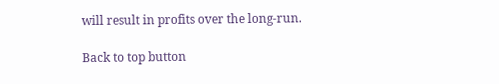will result in profits over the long-run.

Back to top button